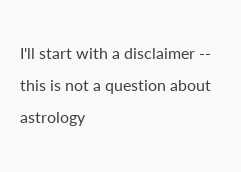I'll start with a disclaimer -- this is not a question about astrology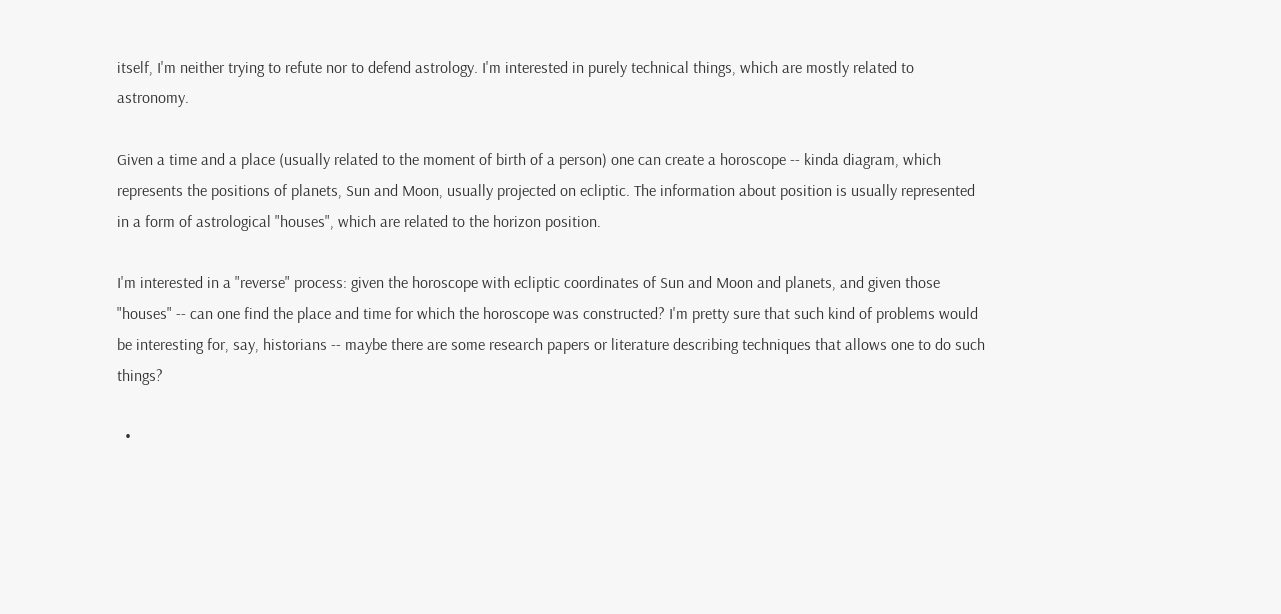itself, I'm neither trying to refute nor to defend astrology. I'm interested in purely technical things, which are mostly related to astronomy.

Given a time and a place (usually related to the moment of birth of a person) one can create a horoscope -- kinda diagram, which represents the positions of planets, Sun and Moon, usually projected on ecliptic. The information about position is usually represented in a form of astrological "houses", which are related to the horizon position.

I'm interested in a "reverse" process: given the horoscope with ecliptic coordinates of Sun and Moon and planets, and given those "houses" -- can one find the place and time for which the horoscope was constructed? I'm pretty sure that such kind of problems would be interesting for, say, historians -- maybe there are some research papers or literature describing techniques that allows one to do such things?

  •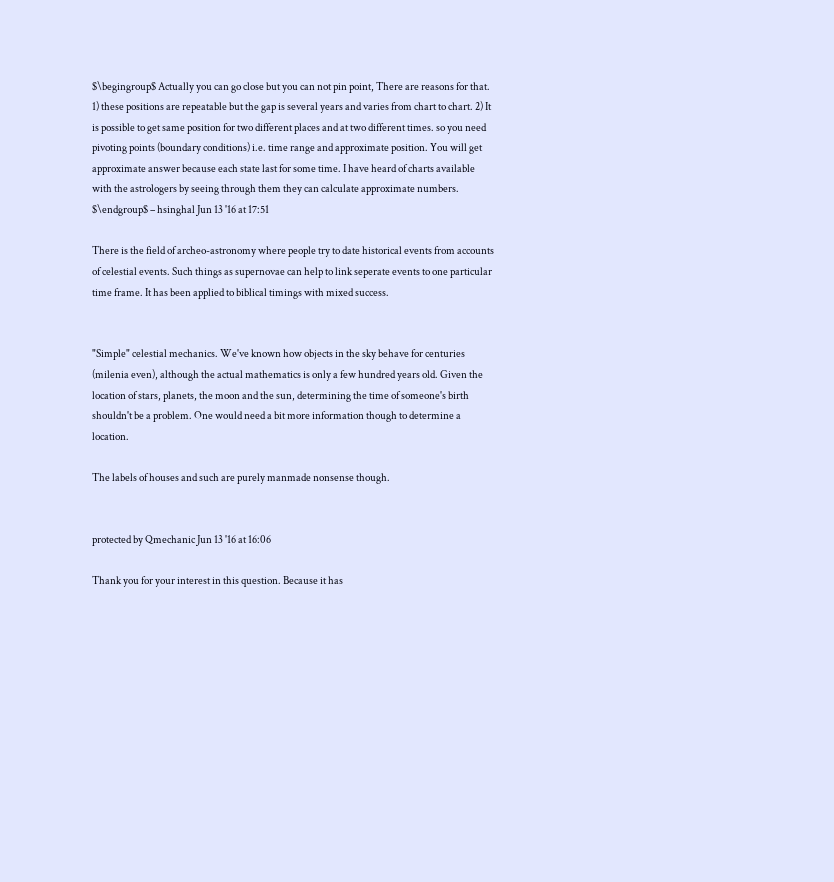$\begingroup$ Actually you can go close but you can not pin point, There are reasons for that. 1) these positions are repeatable but the gap is several years and varies from chart to chart. 2) It is possible to get same position for two different places and at two different times. so you need pivoting points (boundary conditions) i.e. time range and approximate position. You will get approximate answer because each state last for some time. I have heard of charts available with the astrologers by seeing through them they can calculate approximate numbers. $\endgroup$ – hsinghal Jun 13 '16 at 17:51

There is the field of archeo-astronomy where people try to date historical events from accounts of celestial events. Such things as supernovae can help to link seperate events to one particular time frame. It has been applied to biblical timings with mixed success.


"Simple" celestial mechanics. We've known how objects in the sky behave for centuries (milenia even), although the actual mathematics is only a few hundred years old. Given the location of stars, planets, the moon and the sun, determining the time of someone's birth shouldn't be a problem. One would need a bit more information though to determine a location.

The labels of houses and such are purely manmade nonsense though.


protected by Qmechanic Jun 13 '16 at 16:06

Thank you for your interest in this question. Because it has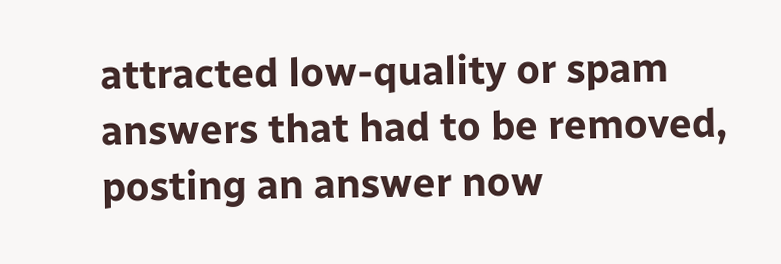attracted low-quality or spam answers that had to be removed, posting an answer now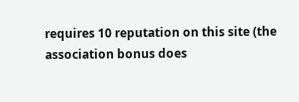requires 10 reputation on this site (the association bonus does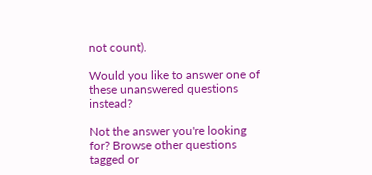not count).

Would you like to answer one of these unanswered questions instead?

Not the answer you're looking for? Browse other questions tagged or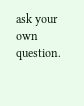ask your own question.